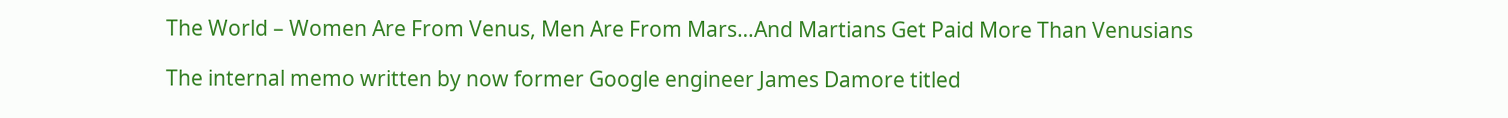The World – Women Are From Venus, Men Are From Mars…And Martians Get Paid More Than Venusians

The internal memo written by now former Google engineer James Damore titled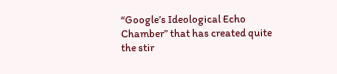“Google’s Ideological Echo Chamber” that has created quite the stir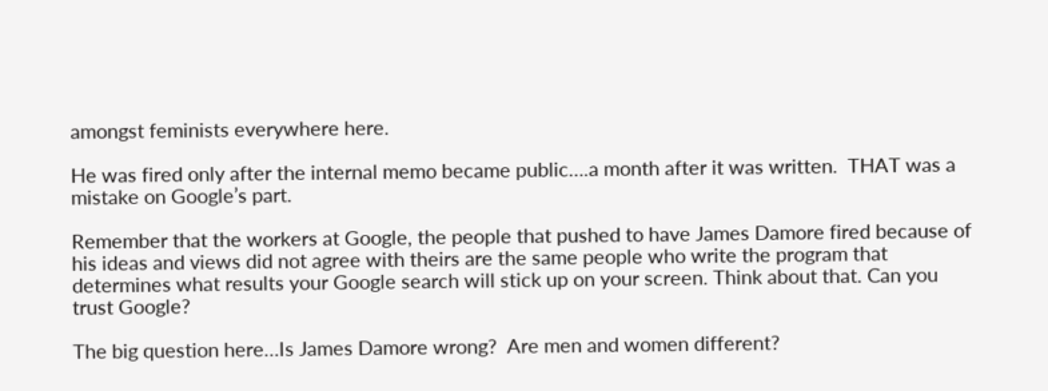amongst feminists everywhere here.

He was fired only after the internal memo became public….a month after it was written.  THAT was a mistake on Google’s part.

Remember that the workers at Google, the people that pushed to have James Damore fired because of his ideas and views did not agree with theirs are the same people who write the program that determines what results your Google search will stick up on your screen. Think about that. Can you trust Google?

The big question here…Is James Damore wrong?  Are men and women different?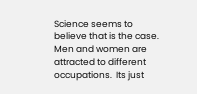Science seems to believe that is the case. Men and women are attracted to different occupations.  Its just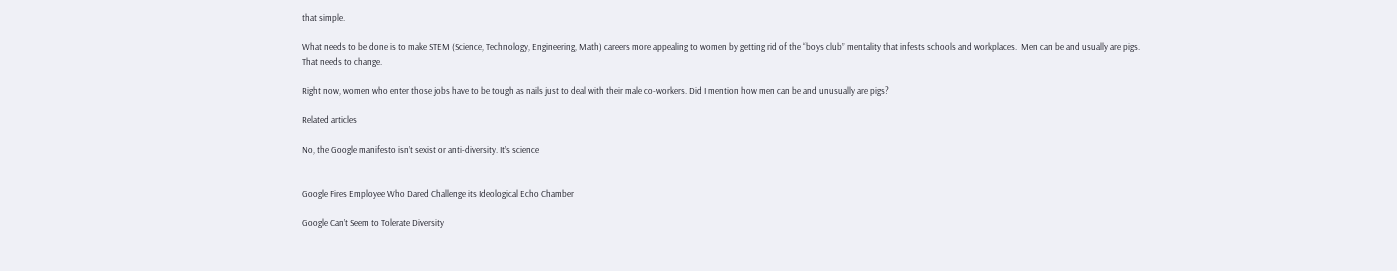that simple.

What needs to be done is to make STEM (Science, Technology, Engineering, Math) careers more appealing to women by getting rid of the “boys club” mentality that infests schools and workplaces.  Men can be and usually are pigs. That needs to change.

Right now, women who enter those jobs have to be tough as nails just to deal with their male co-workers. Did I mention how men can be and unusually are pigs?

Related articles

No, the Google manifesto isn’t sexist or anti-diversity. It’s science


Google Fires Employee Who Dared Challenge its Ideological Echo Chamber

Google Can’t Seem to Tolerate Diversity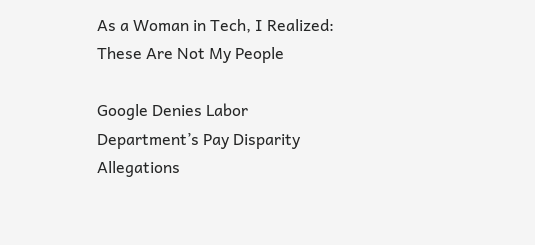As a Woman in Tech, I Realized: These Are Not My People

Google Denies Labor Department’s Pay Disparity Allegations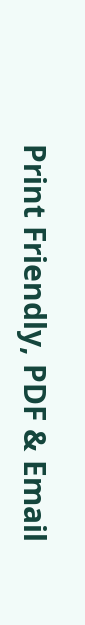Print Friendly, PDF & Email